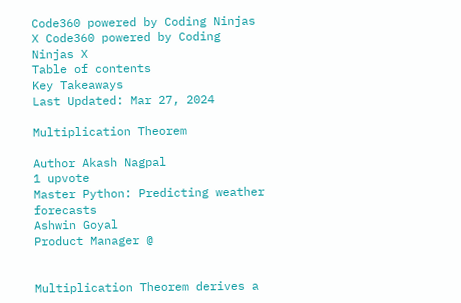Code360 powered by Coding Ninjas X Code360 powered by Coding Ninjas X
Table of contents
Key Takeaways
Last Updated: Mar 27, 2024

Multiplication Theorem

Author Akash Nagpal
1 upvote
Master Python: Predicting weather forecasts
Ashwin Goyal
Product Manager @


Multiplication Theorem derives a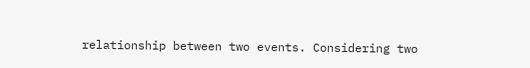relationship between two events. Considering two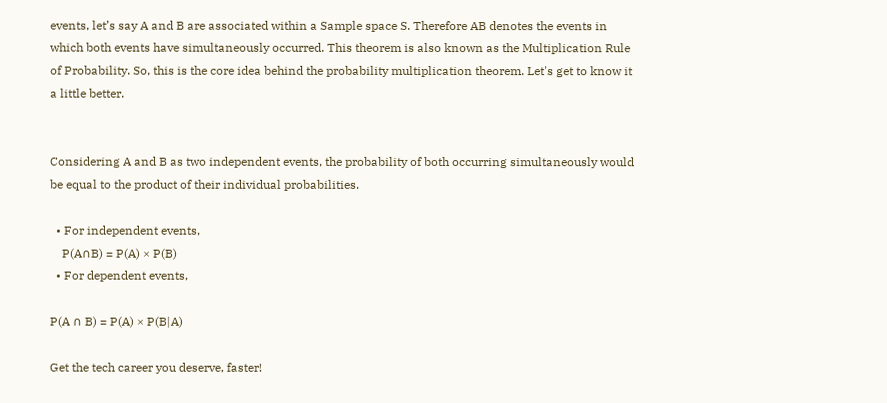events, let’s say A and B are associated within a Sample space S. Therefore AB denotes the events in which both events have simultaneously occurred. This theorem is also known as the Multiplication Rule of Probability. So, this is the core idea behind the probability multiplication theorem. Let's get to know it a little better.


Considering A and B as two independent events, the probability of both occurring simultaneously would be equal to the product of their individual probabilities.

  • For independent events,
    P(A∩B) = P(A) × P(B)
  • For dependent events,

P(A ∩ B) = P(A) × P(B|A)

Get the tech career you deserve, faster!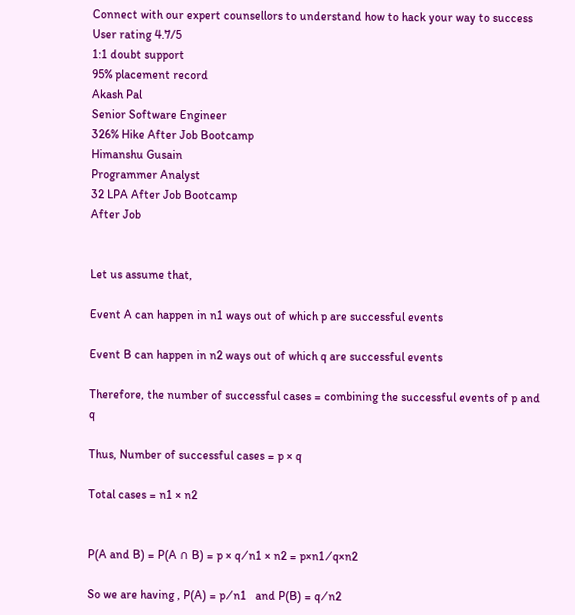Connect with our expert counsellors to understand how to hack your way to success
User rating 4.7/5
1:1 doubt support
95% placement record
Akash Pal
Senior Software Engineer
326% Hike After Job Bootcamp
Himanshu Gusain
Programmer Analyst
32 LPA After Job Bootcamp
After Job


Let us assume that,

Event A can happen in n1 ways out of which p are successful events

Event B can happen in n2 ways out of which q are successful events

Therefore, the number of successful cases = combining the successful events of p and q

Thus, Number of successful cases = p × q

Total cases = n1 × n2


P(A and B) = P(A ∩ B) = p × q ⁄ n1 × n2 = p×n1 ⁄ q×n2

So we are having , P(A) = p ⁄ n1   and P(B) = q ⁄ n2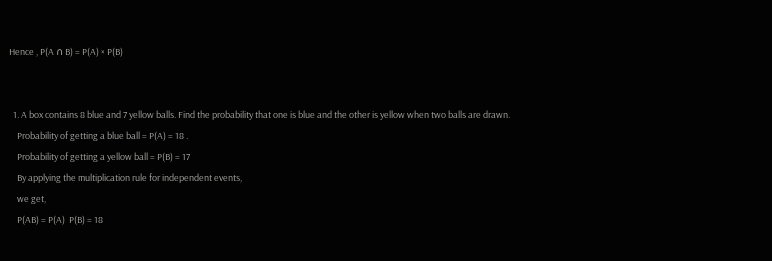Hence , P(A ∩ B) = P(A) × P(B)


  1. A box contains 8 blue and 7 yellow balls. Find the probability that one is blue and the other is yellow when two balls are drawn.
    Probability of getting a blue ball = P(A) = 18 .
    Probability of getting a yellow ball = P(B) = 17
    By applying the multiplication rule for independent events,
    we get,
    P(AB) = P(A)  P(B) = 18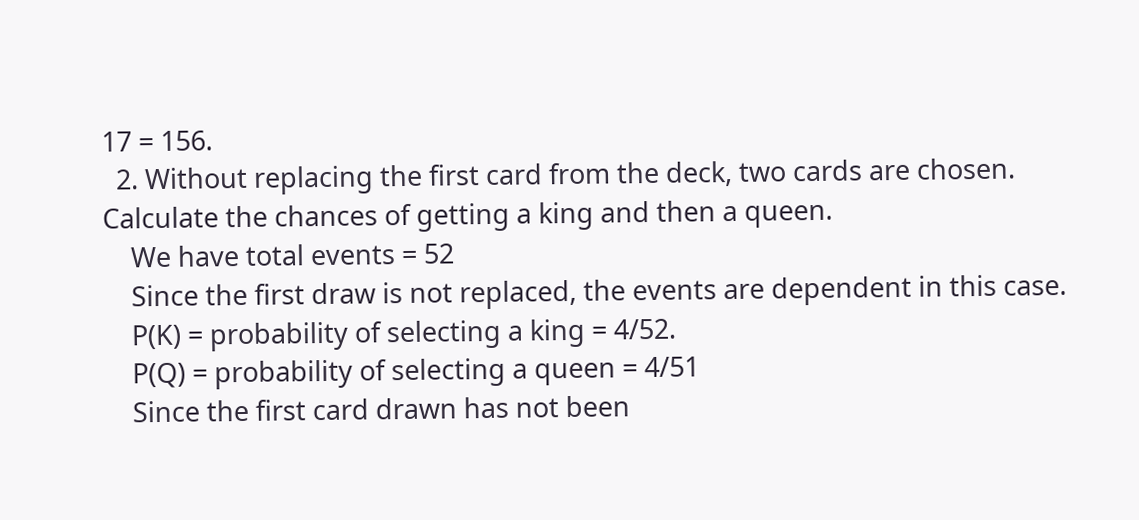17 = 156.
  2. Without replacing the first card from the deck, two cards are chosen. Calculate the chances of getting a king and then a queen.
    We have total events = 52
    Since the first draw is not replaced, the events are dependent in this case.
    P(K) = probability of selecting a king = 4/52.
    P(Q) = probability of selecting a queen = 4/51
    Since the first card drawn has not been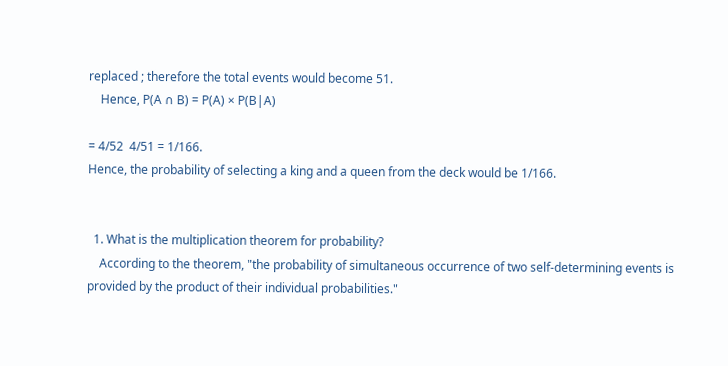replaced ; therefore the total events would become 51.
    Hence, P(A ∩ B) = P(A) × P(B|A)

= 4/52  4/51 = 1/166.
Hence, the probability of selecting a king and a queen from the deck would be 1/166.


  1. What is the multiplication theorem for probability?
    According to the theorem, "the probability of simultaneous occurrence of two self-determining events is provided by the product of their individual probabilities."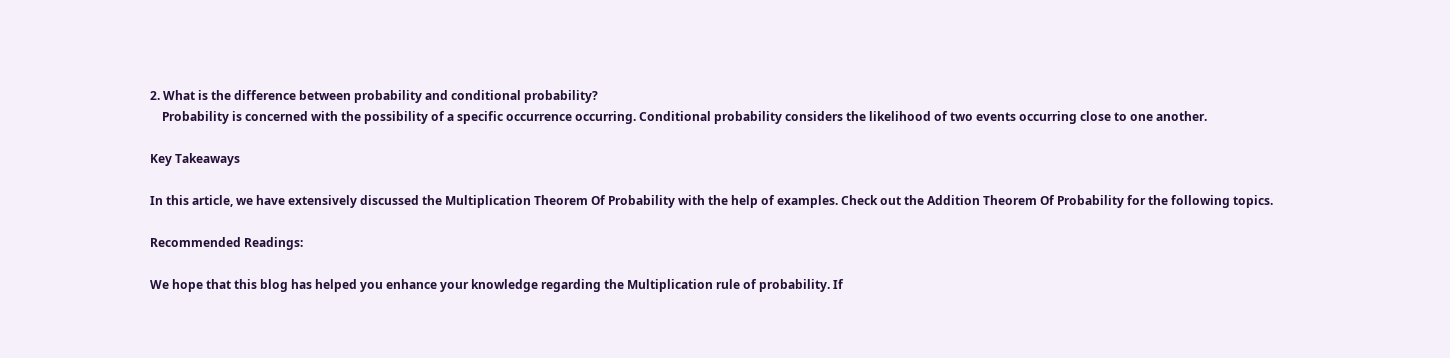2. What is the difference between probability and conditional probability?
    Probability is concerned with the possibility of a specific occurrence occurring. Conditional probability considers the likelihood of two events occurring close to one another.

Key Takeaways

In this article, we have extensively discussed the Multiplication Theorem Of Probability with the help of examples. Check out the Addition Theorem Of Probability for the following topics.

Recommended Readings:

We hope that this blog has helped you enhance your knowledge regarding the Multiplication rule of probability. If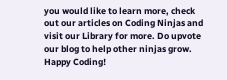you would like to learn more, check out our articles on Coding Ninjas and visit our Library for more. Do upvote our blog to help other ninjas grow. Happy Coding!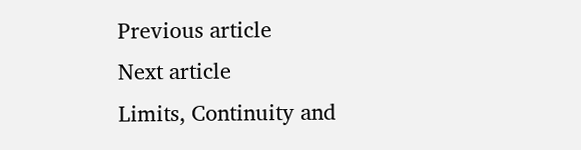Previous article
Next article
Limits, Continuity and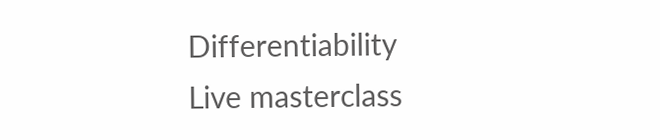Differentiability
Live masterclass